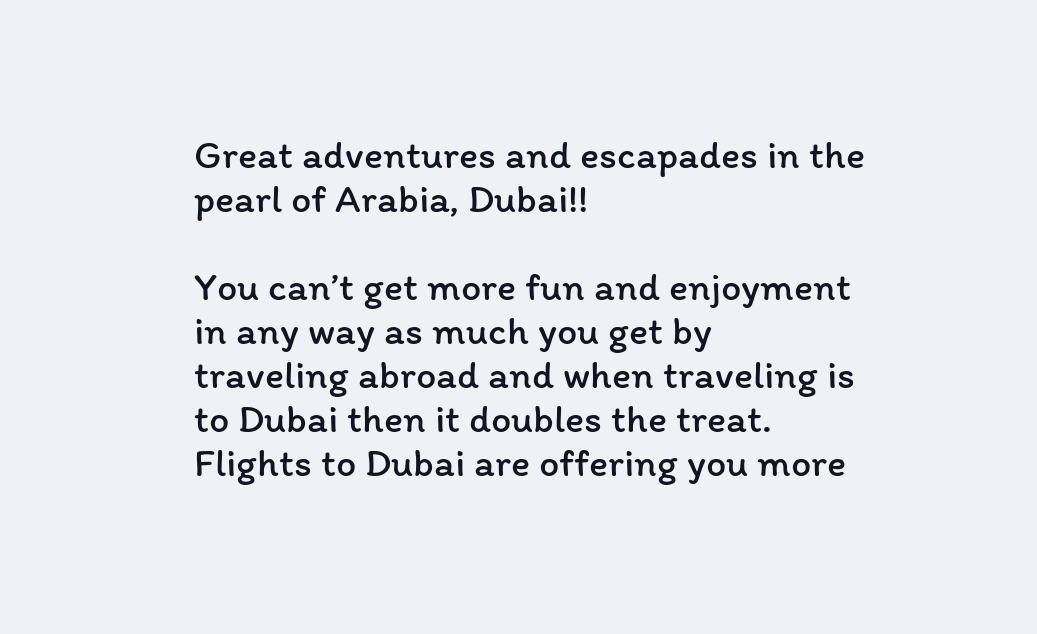Great adventures and escapades in the pearl of Arabia, Dubai!!

You can’t get more fun and enjoyment in any way as much you get by traveling abroad and when traveling is to Dubai then it doubles the treat. Flights to Dubai are offering you more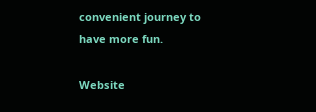convenient journey to have more fun.

Website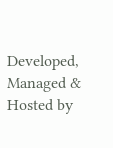Developed, Managed & Hosted by